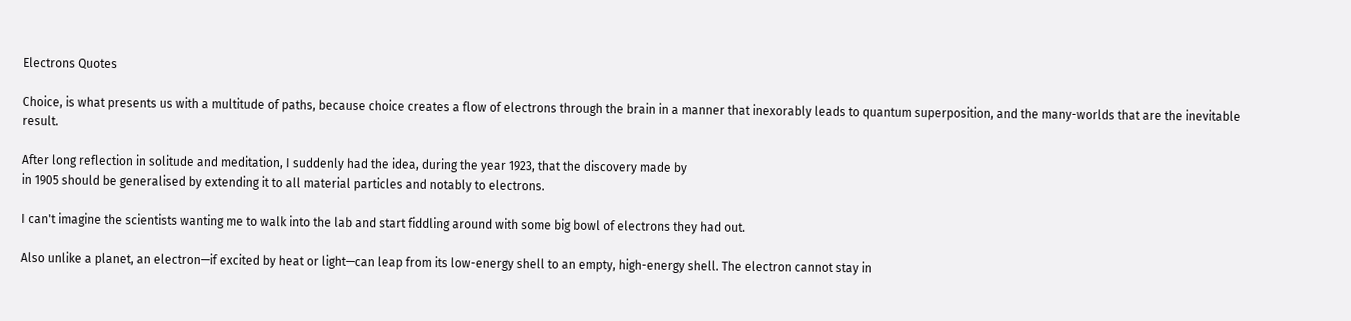Electrons Quotes

Choice, is what presents us with a multitude of paths, because choice creates a flow of electrons through the brain in a manner that inexorably leads to quantum superposition, and the many-worlds that are the inevitable result.

After long reflection in solitude and meditation, I suddenly had the idea, during the year 1923, that the discovery made by
in 1905 should be generalised by extending it to all material particles and notably to electrons.

I can't imagine the scientists wanting me to walk into the lab and start fiddling around with some big bowl of electrons they had out.

Also unlike a planet, an electron—if excited by heat or light—can leap from its low-energy shell to an empty, high-energy shell. The electron cannot stay in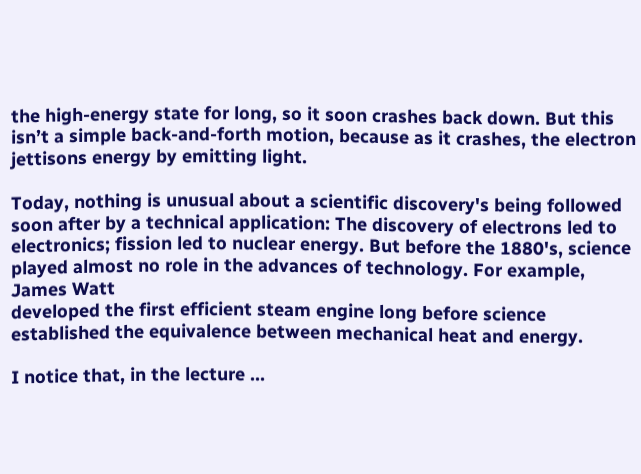the high-energy state for long, so it soon crashes back down. But this isn’t a simple back-and-forth motion, because as it crashes, the electron jettisons energy by emitting light.

Today, nothing is unusual about a scientific discovery's being followed soon after by a technical application: The discovery of electrons led to electronics; fission led to nuclear energy. But before the 1880's, science played almost no role in the advances of technology. For example,
James Watt
developed the first efficient steam engine long before science established the equivalence between mechanical heat and energy.

I notice that, in the lecture …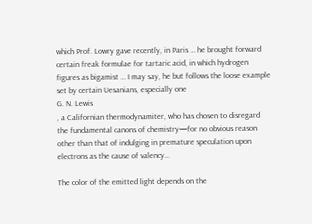which Prof. Lowry gave recently, in Paris … he brought forward certain freak formulae for tartaric acid, in which hydrogen figures as bigamist … I may say, he but follows the loose example set by certain Uesanians, especially one
G. N. Lewis
, a Californian thermodynamiter, who has chosen to disregard the fundamental canons of chemistry—for no obvious reason other than that of indulging in premature speculation upon electrons as the cause of valency…

The color of the emitted light depends on the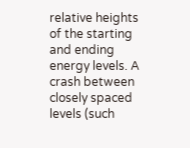relative heights of the starting and ending energy levels. A crash between closely spaced levels (such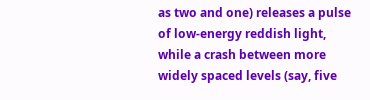as two and one) releases a pulse of low-energy reddish light, while a crash between more widely spaced levels (say, five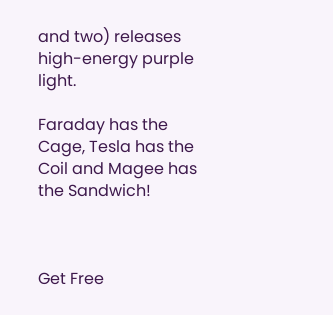and two) releases high-energy purple light.

Faraday has the Cage, Tesla has the Coil and Magee has the Sandwich!



Get Free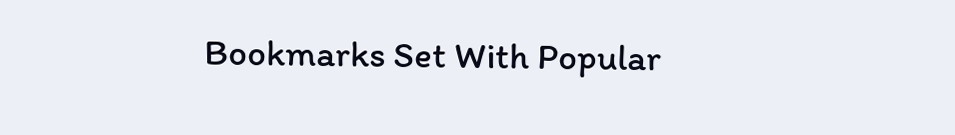Bookmarks Set With Popular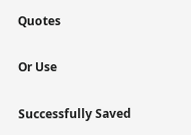Quotes

Or Use

Successfully Saved